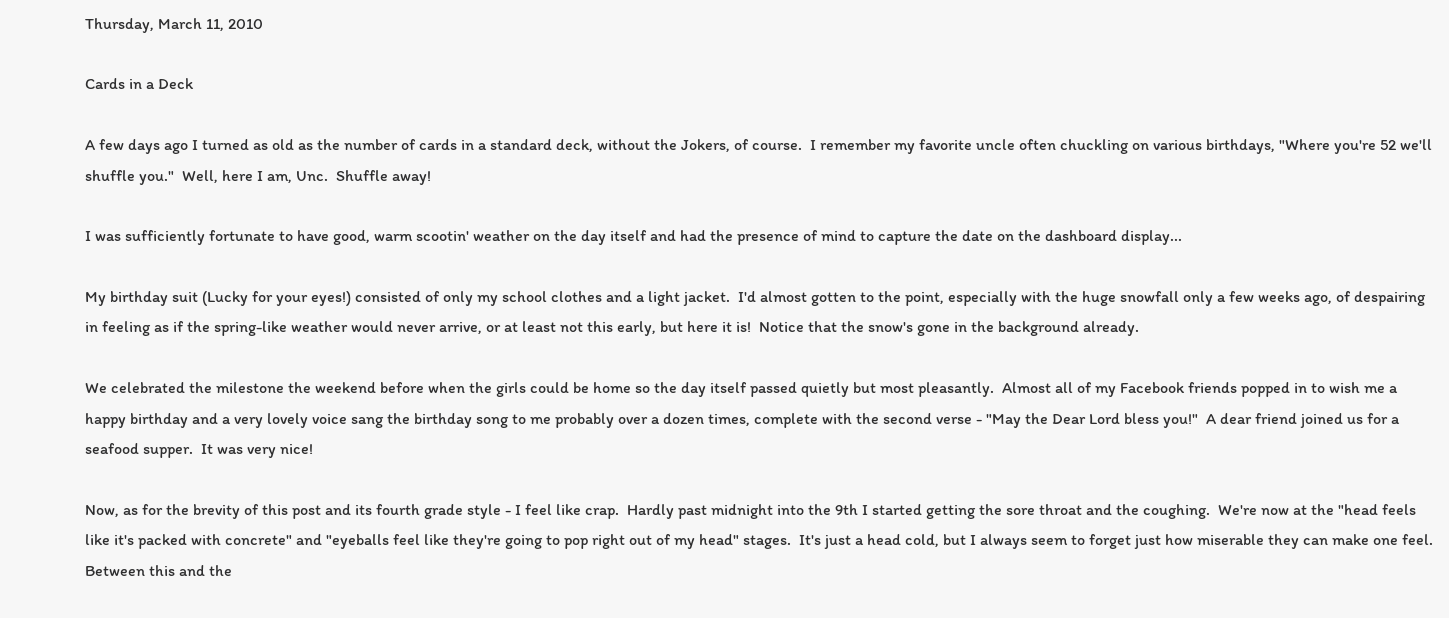Thursday, March 11, 2010

Cards in a Deck

A few days ago I turned as old as the number of cards in a standard deck, without the Jokers, of course.  I remember my favorite uncle often chuckling on various birthdays, "Where you're 52 we'll shuffle you."  Well, here I am, Unc.  Shuffle away!

I was sufficiently fortunate to have good, warm scootin' weather on the day itself and had the presence of mind to capture the date on the dashboard display...

My birthday suit (Lucky for your eyes!) consisted of only my school clothes and a light jacket.  I'd almost gotten to the point, especially with the huge snowfall only a few weeks ago, of despairing in feeling as if the spring-like weather would never arrive, or at least not this early, but here it is!  Notice that the snow's gone in the background already.

We celebrated the milestone the weekend before when the girls could be home so the day itself passed quietly but most pleasantly.  Almost all of my Facebook friends popped in to wish me a happy birthday and a very lovely voice sang the birthday song to me probably over a dozen times, complete with the second verse - "May the Dear Lord bless you!"  A dear friend joined us for a seafood supper.  It was very nice!

Now, as for the brevity of this post and its fourth grade style - I feel like crap.  Hardly past midnight into the 9th I started getting the sore throat and the coughing.  We're now at the "head feels like it's packed with concrete" and "eyeballs feel like they're going to pop right out of my head" stages.  It's just a head cold, but I always seem to forget just how miserable they can make one feel.  Between this and the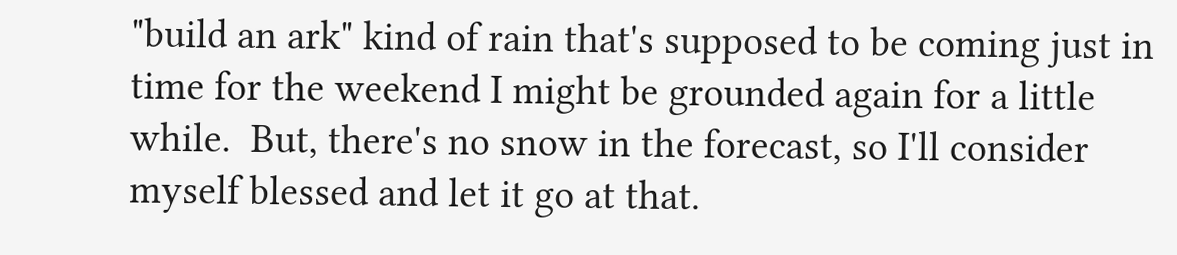"build an ark" kind of rain that's supposed to be coming just in time for the weekend I might be grounded again for a little while.  But, there's no snow in the forecast, so I'll consider myself blessed and let it go at that.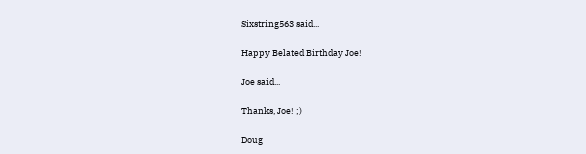Sixstring563 said...

Happy Belated Birthday Joe!

Joe said...

Thanks, Joe! ;)

Doug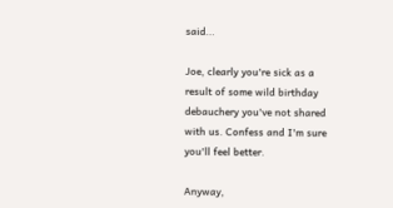said...

Joe, clearly you're sick as a result of some wild birthday debauchery you've not shared with us. Confess and I'm sure you'll feel better.

Anyway,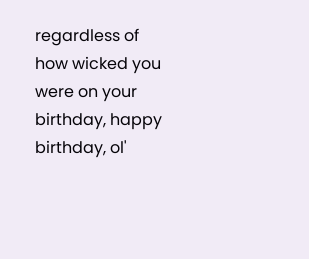regardless of how wicked you were on your birthday, happy birthday, ol'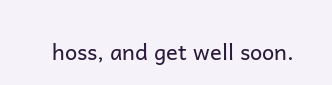hoss, and get well soon.